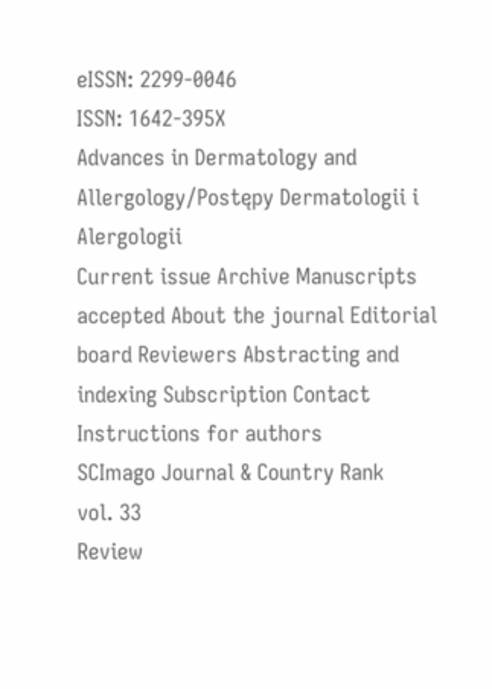eISSN: 2299-0046
ISSN: 1642-395X
Advances in Dermatology and Allergology/Postępy Dermatologii i Alergologii
Current issue Archive Manuscripts accepted About the journal Editorial board Reviewers Abstracting and indexing Subscription Contact Instructions for authors
SCImago Journal & Country Rank
vol. 33
Review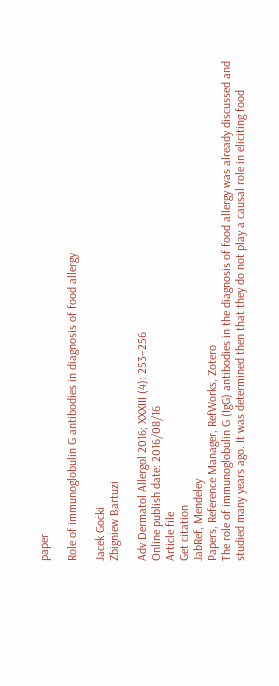paper

Role of immunoglobulin G antibodies in diagnosis of food allergy

Jacek Gocki
Zbigniew Bartuzi

Adv Dermatol Allergol 2016; XXXIII (4): 253–256
Online publish date: 2016/08/16
Article file
Get citation
JabRef, Mendeley
Papers, Reference Manager, RefWorks, Zotero
The role of immunoglobulin G (IgG) antibodies in the diagnosis of food allergy was already discussed and studied many years ago. It was determined then that they do not play a causal role in eliciting food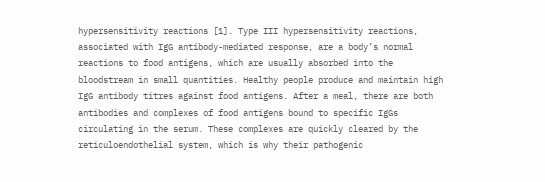hypersensitivity reactions [1]. Type III hypersensitivity reactions, associated with IgG antibody-mediated response, are a body’s normal reactions to food antigens, which are usually absorbed into the bloodstream in small quantities. Healthy people produce and maintain high IgG antibody titres against food antigens. After a meal, there are both antibodies and complexes of food antigens bound to specific IgGs circulating in the serum. These complexes are quickly cleared by the reticuloendothelial system, which is why their pathogenic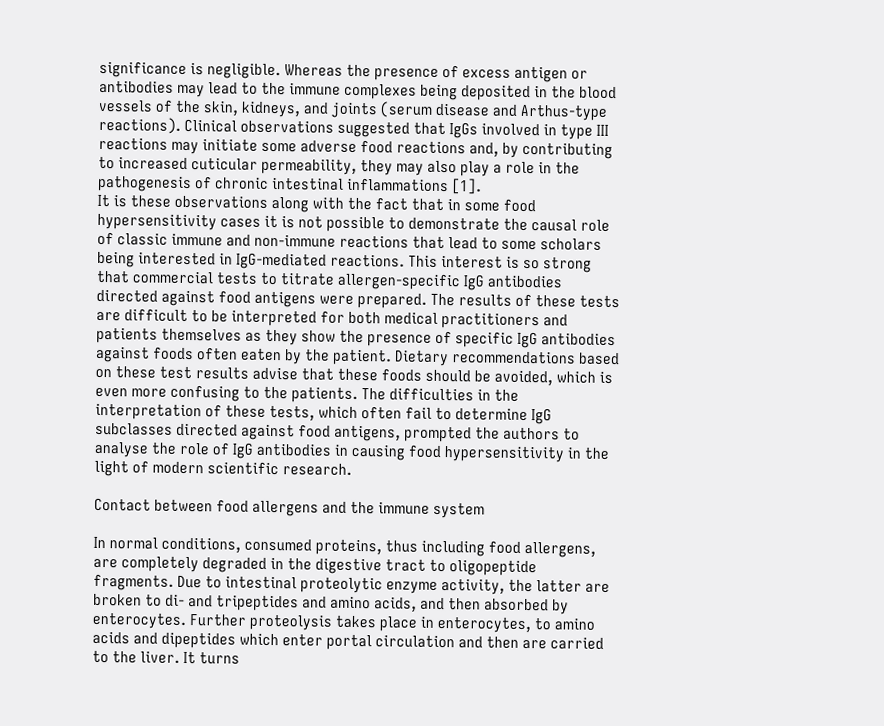significance is negligible. Whereas the presence of excess antigen or antibodies may lead to the immune complexes being deposited in the blood vessels of the skin, kidneys, and joints (serum disease and Arthus-type reactions). Clinical observations suggested that IgGs involved in type III reactions may initiate some adverse food reactions and, by contributing to increased cuticular permeability, they may also play a role in the pathogenesis of chronic intestinal inflammations [1].
It is these observations along with the fact that in some food hypersensitivity cases it is not possible to demonstrate the causal role of classic immune and non-immune reactions that lead to some scholars being interested in IgG-mediated reactions. This interest is so strong that commercial tests to titrate allergen-specific IgG antibodies directed against food antigens were prepared. The results of these tests are difficult to be interpreted for both medical practitioners and patients themselves as they show the presence of specific IgG antibodies against foods often eaten by the patient. Dietary recommendations based on these test results advise that these foods should be avoided, which is even more confusing to the patients. The difficulties in the interpretation of these tests, which often fail to determine IgG subclasses directed against food antigens, prompted the authors to analyse the role of IgG antibodies in causing food hypersensitivity in the light of modern scientific research.

Contact between food allergens and the immune system

In normal conditions, consumed proteins, thus including food allergens, are completely degraded in the digestive tract to oligopeptide fragments. Due to intestinal proteolytic enzyme activity, the latter are broken to di- and tripeptides and amino acids, and then absorbed by enterocytes. Further proteolysis takes place in enterocytes, to amino acids and dipeptides which enter portal circulation and then are carried to the liver. It turns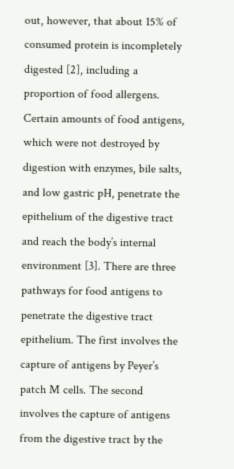out, however, that about 15% of consumed protein is incompletely digested [2], including a proportion of food allergens. Certain amounts of food antigens, which were not destroyed by digestion with enzymes, bile salts, and low gastric pH, penetrate the epithelium of the digestive tract and reach the body’s internal environment [3]. There are three pathways for food antigens to penetrate the digestive tract epithelium. The first involves the capture of antigens by Peyer’s patch M cells. The second involves the capture of antigens from the digestive tract by the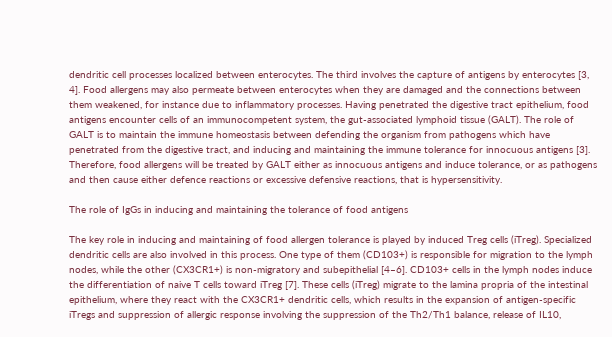dendritic cell processes localized between enterocytes. The third involves the capture of antigens by enterocytes [3, 4]. Food allergens may also permeate between enterocytes when they are damaged and the connections between them weakened, for instance due to inflammatory processes. Having penetrated the digestive tract epithelium, food antigens encounter cells of an immunocompetent system, the gut-associated lymphoid tissue (GALT). The role of GALT is to maintain the immune homeostasis between defending the organism from pathogens which have penetrated from the digestive tract, and inducing and maintaining the immune tolerance for innocuous antigens [3]. Therefore, food allergens will be treated by GALT either as innocuous antigens and induce tolerance, or as pathogens and then cause either defence reactions or excessive defensive reactions, that is hypersensitivity.

The role of IgGs in inducing and maintaining the tolerance of food antigens

The key role in inducing and maintaining of food allergen tolerance is played by induced Treg cells (iTreg). Specialized dendritic cells are also involved in this process. One type of them (CD103+) is responsible for migration to the lymph nodes, while the other (CX3CR1+) is non-migratory and subepithelial [4–6]. CD103+ cells in the lymph nodes induce the differentiation of naive T cells toward iTreg [7]. These cells (iTreg) migrate to the lamina propria of the intestinal epithelium, where they react with the CX3CR1+ dendritic cells, which results in the expansion of antigen-specific iTregs and suppression of allergic response involving the suppression of the Th2/Th1 balance, release of IL10,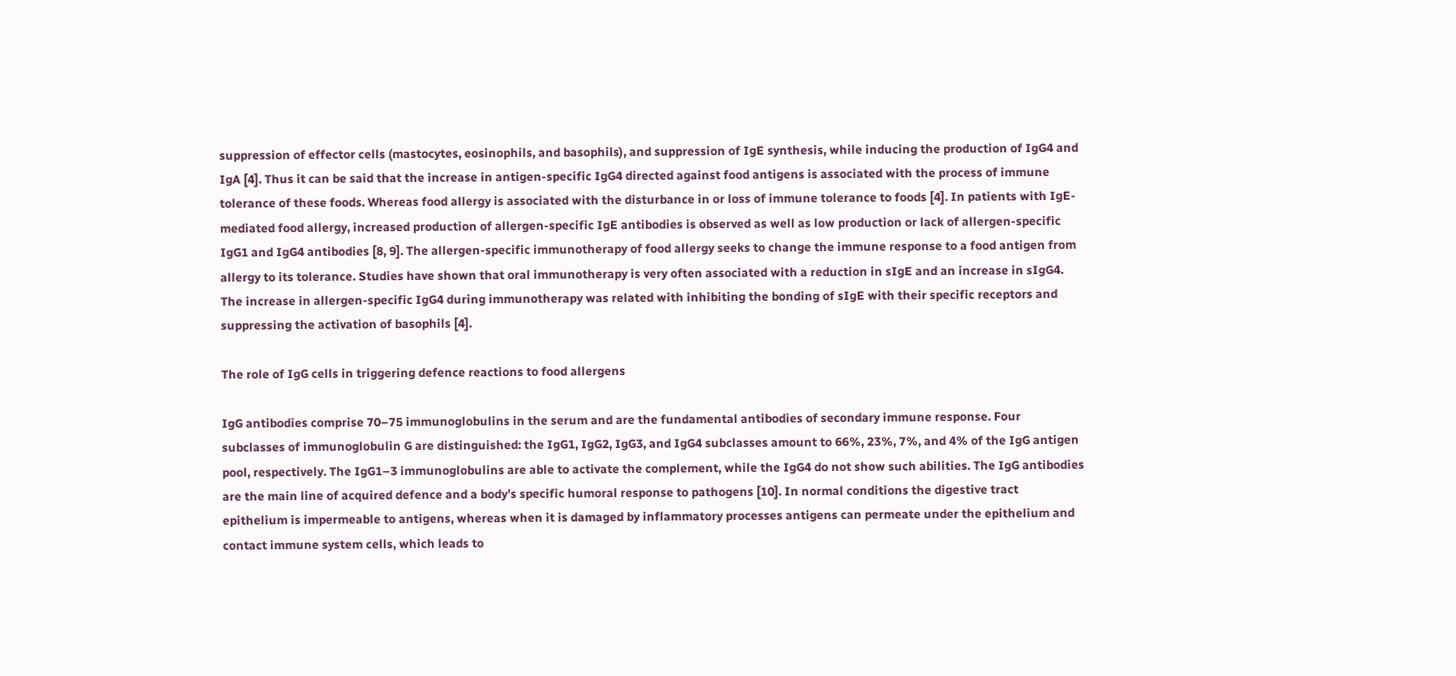suppression of effector cells (mastocytes, eosinophils, and basophils), and suppression of IgE synthesis, while inducing the production of IgG4 and IgA [4]. Thus it can be said that the increase in antigen-specific IgG4 directed against food antigens is associated with the process of immune tolerance of these foods. Whereas food allergy is associated with the disturbance in or loss of immune tolerance to foods [4]. In patients with IgE-mediated food allergy, increased production of allergen-specific IgE antibodies is observed as well as low production or lack of allergen-specific IgG1 and IgG4 antibodies [8, 9]. The allergen-specific immunotherapy of food allergy seeks to change the immune response to a food antigen from allergy to its tolerance. Studies have shown that oral immunotherapy is very often associated with a reduction in sIgE and an increase in sIgG4. The increase in allergen-specific IgG4 during immunotherapy was related with inhibiting the bonding of sIgE with their specific receptors and suppressing the activation of basophils [4].

The role of IgG cells in triggering defence reactions to food allergens

IgG antibodies comprise 70–75 immunoglobulins in the serum and are the fundamental antibodies of secondary immune response. Four subclasses of immunoglobulin G are distinguished: the IgG1, IgG2, IgG3, and IgG4 subclasses amount to 66%, 23%, 7%, and 4% of the IgG antigen pool, respectively. The IgG1–3 immunoglobulins are able to activate the complement, while the IgG4 do not show such abilities. The IgG antibodies are the main line of acquired defence and a body’s specific humoral response to pathogens [10]. In normal conditions the digestive tract epithelium is impermeable to antigens, whereas when it is damaged by inflammatory processes antigens can permeate under the epithelium and contact immune system cells, which leads to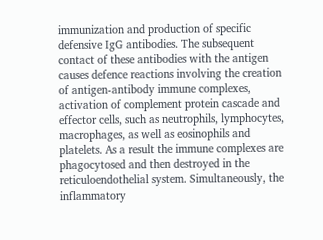immunization and production of specific defensive IgG antibodies. The subsequent contact of these antibodies with the antigen causes defence reactions involving the creation of antigen-antibody immune complexes, activation of complement protein cascade and effector cells, such as neutrophils, lymphocytes, macrophages, as well as eosinophils and platelets. As a result the immune complexes are phagocytosed and then destroyed in the reticuloendothelial system. Simultaneously, the inflammatory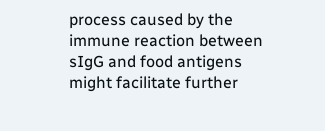process caused by the immune reaction between sIgG and food antigens might facilitate further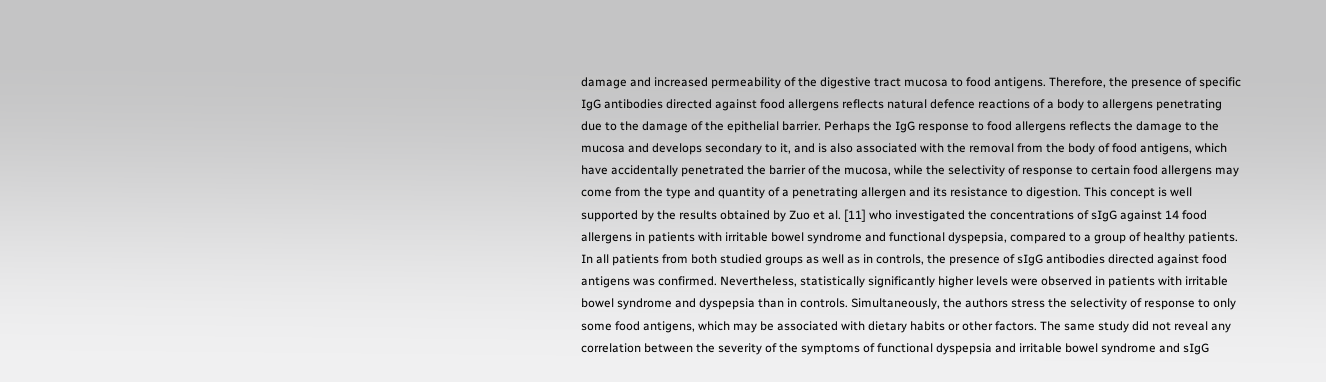damage and increased permeability of the digestive tract mucosa to food antigens. Therefore, the presence of specific IgG antibodies directed against food allergens reflects natural defence reactions of a body to allergens penetrating due to the damage of the epithelial barrier. Perhaps the IgG response to food allergens reflects the damage to the mucosa and develops secondary to it, and is also associated with the removal from the body of food antigens, which have accidentally penetrated the barrier of the mucosa, while the selectivity of response to certain food allergens may come from the type and quantity of a penetrating allergen and its resistance to digestion. This concept is well supported by the results obtained by Zuo et al. [11] who investigated the concentrations of sIgG against 14 food allergens in patients with irritable bowel syndrome and functional dyspepsia, compared to a group of healthy patients. In all patients from both studied groups as well as in controls, the presence of sIgG antibodies directed against food antigens was confirmed. Nevertheless, statistically significantly higher levels were observed in patients with irritable bowel syndrome and dyspepsia than in controls. Simultaneously, the authors stress the selectivity of response to only some food antigens, which may be associated with dietary habits or other factors. The same study did not reveal any correlation between the severity of the symptoms of functional dyspepsia and irritable bowel syndrome and sIgG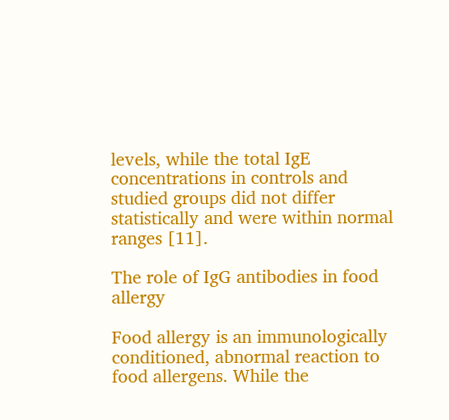levels, while the total IgE concentrations in controls and studied groups did not differ statistically and were within normal ranges [11].

The role of IgG antibodies in food allergy

Food allergy is an immunologically conditioned, abnormal reaction to food allergens. While the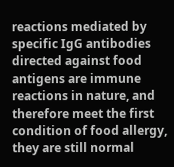reactions mediated by specific IgG antibodies directed against food antigens are immune reactions in nature, and therefore meet the first condition of food allergy, they are still normal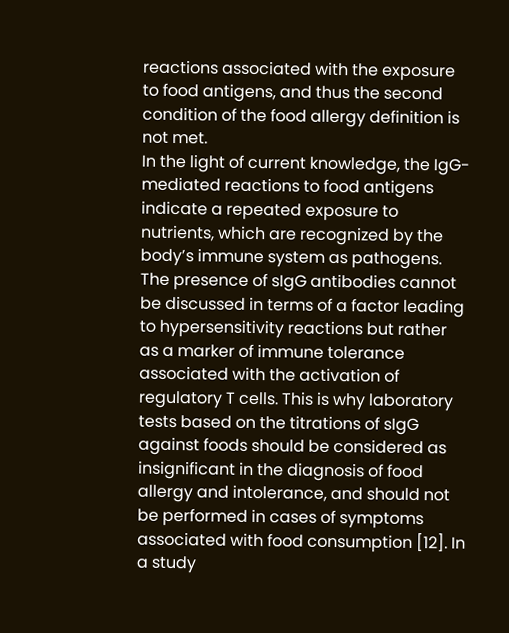reactions associated with the exposure to food antigens, and thus the second condition of the food allergy definition is not met.
In the light of current knowledge, the IgG-mediated reactions to food antigens indicate a repeated exposure to nutrients, which are recognized by the body’s immune system as pathogens. The presence of sIgG antibodies cannot be discussed in terms of a factor leading to hypersensitivity reactions but rather as a marker of immune tolerance associated with the activation of regulatory T cells. This is why laboratory tests based on the titrations of sIgG against foods should be considered as insignificant in the diagnosis of food allergy and intolerance, and should not be performed in cases of symptoms associated with food consumption [12]. In a study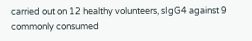carried out on 12 healthy volunteers, sIgG4 against 9 commonly consumed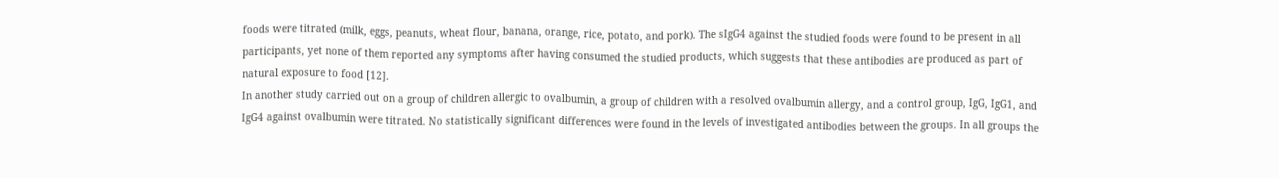foods were titrated (milk, eggs, peanuts, wheat flour, banana, orange, rice, potato, and pork). The sIgG4 against the studied foods were found to be present in all participants, yet none of them reported any symptoms after having consumed the studied products, which suggests that these antibodies are produced as part of natural exposure to food [12].
In another study carried out on a group of children allergic to ovalbumin, a group of children with a resolved ovalbumin allergy, and a control group, IgG, IgG1, and IgG4 against ovalbumin were titrated. No statistically significant differences were found in the levels of investigated antibodies between the groups. In all groups the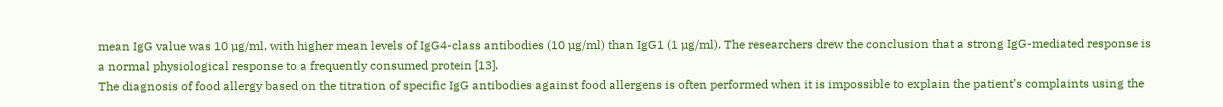mean IgG value was 10 µg/ml, with higher mean levels of IgG4-class antibodies (10 µg/ml) than IgG1 (1 µg/ml). The researchers drew the conclusion that a strong IgG-mediated response is a normal physiological response to a frequently consumed protein [13].
The diagnosis of food allergy based on the titration of specific IgG antibodies against food allergens is often performed when it is impossible to explain the patient’s complaints using the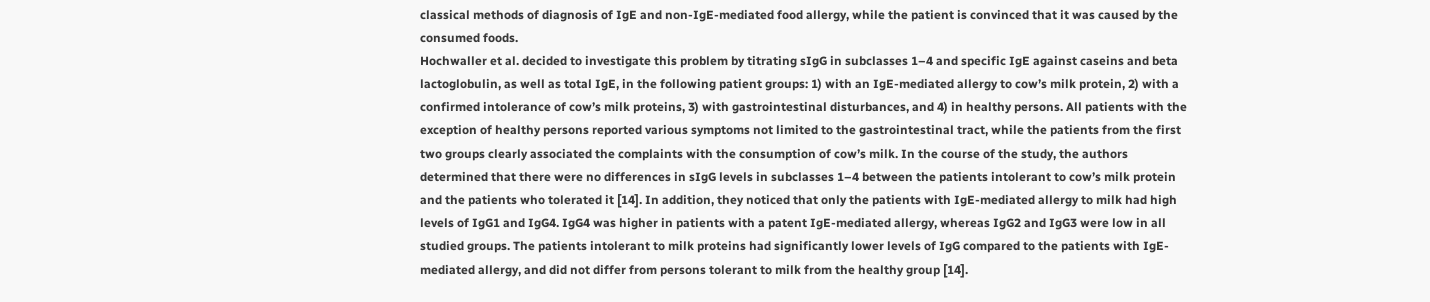classical methods of diagnosis of IgE and non-IgE-mediated food allergy, while the patient is convinced that it was caused by the consumed foods.
Hochwaller et al. decided to investigate this problem by titrating sIgG in subclasses 1–4 and specific IgE against caseins and beta lactoglobulin, as well as total IgE, in the following patient groups: 1) with an IgE-mediated allergy to cow’s milk protein, 2) with a confirmed intolerance of cow’s milk proteins, 3) with gastrointestinal disturbances, and 4) in healthy persons. All patients with the exception of healthy persons reported various symptoms not limited to the gastrointestinal tract, while the patients from the first two groups clearly associated the complaints with the consumption of cow’s milk. In the course of the study, the authors determined that there were no differences in sIgG levels in subclasses 1–4 between the patients intolerant to cow’s milk protein and the patients who tolerated it [14]. In addition, they noticed that only the patients with IgE-mediated allergy to milk had high levels of IgG1 and IgG4. IgG4 was higher in patients with a patent IgE-mediated allergy, whereas IgG2 and IgG3 were low in all studied groups. The patients intolerant to milk proteins had significantly lower levels of IgG compared to the patients with IgE-mediated allergy, and did not differ from persons tolerant to milk from the healthy group [14].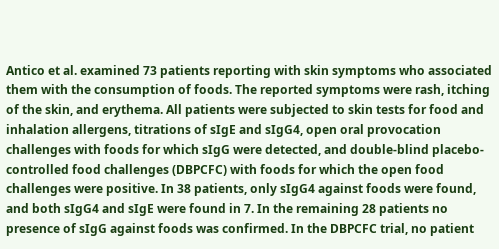Antico et al. examined 73 patients reporting with skin symptoms who associated them with the consumption of foods. The reported symptoms were rash, itching of the skin, and erythema. All patients were subjected to skin tests for food and inhalation allergens, titrations of sIgE and sIgG4, open oral provocation challenges with foods for which sIgG were detected, and double-blind placebo-controlled food challenges (DBPCFC) with foods for which the open food challenges were positive. In 38 patients, only sIgG4 against foods were found, and both sIgG4 and sIgE were found in 7. In the remaining 28 patients no presence of sIgG against foods was confirmed. In the DBPCFC trial, no patient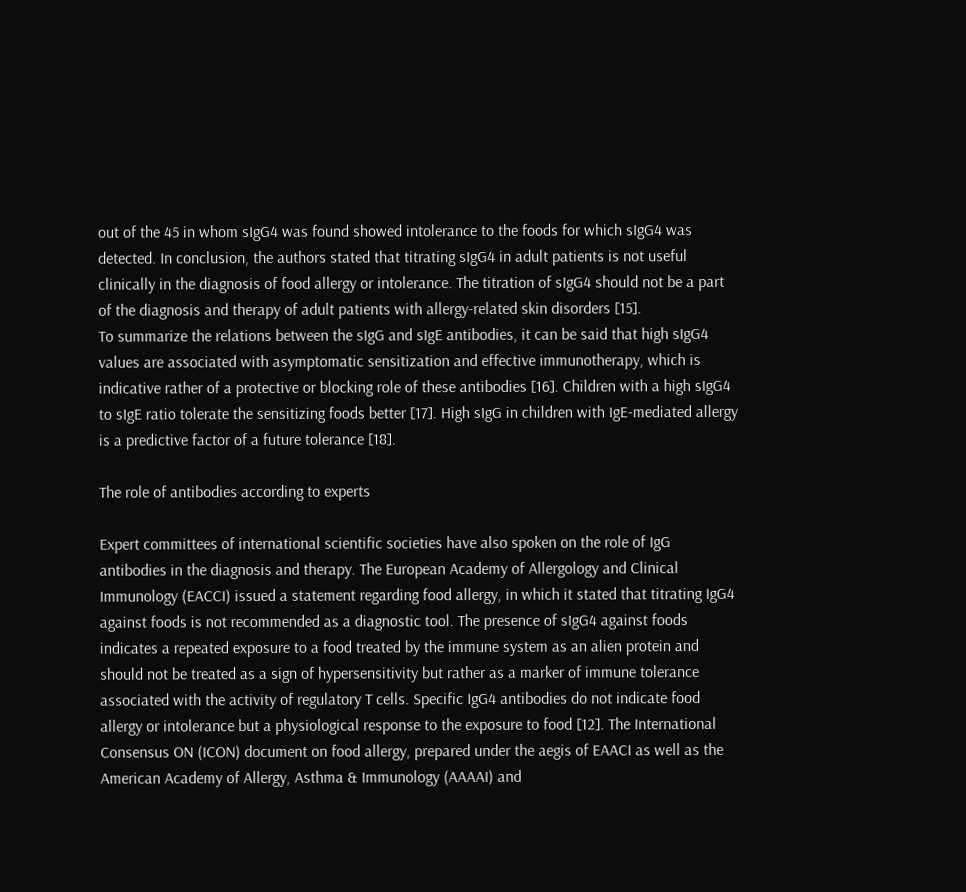out of the 45 in whom sIgG4 was found showed intolerance to the foods for which sIgG4 was detected. In conclusion, the authors stated that titrating sIgG4 in adult patients is not useful clinically in the diagnosis of food allergy or intolerance. The titration of sIgG4 should not be a part of the diagnosis and therapy of adult patients with allergy-related skin disorders [15].
To summarize the relations between the sIgG and sIgE antibodies, it can be said that high sIgG4 values are associated with asymptomatic sensitization and effective immunotherapy, which is indicative rather of a protective or blocking role of these antibodies [16]. Children with a high sIgG4 to sIgE ratio tolerate the sensitizing foods better [17]. High sIgG in children with IgE-mediated allergy is a predictive factor of a future tolerance [18].

The role of antibodies according to experts

Expert committees of international scientific societies have also spoken on the role of IgG antibodies in the diagnosis and therapy. The European Academy of Allergology and Clinical Immunology (EACCI) issued a statement regarding food allergy, in which it stated that titrating IgG4 against foods is not recommended as a diagnostic tool. The presence of sIgG4 against foods indicates a repeated exposure to a food treated by the immune system as an alien protein and should not be treated as a sign of hypersensitivity but rather as a marker of immune tolerance associated with the activity of regulatory T cells. Specific IgG4 antibodies do not indicate food allergy or intolerance but a physiological response to the exposure to food [12]. The International Consensus ON (ICON) document on food allergy, prepared under the aegis of EAACI as well as the American Academy of Allergy, Asthma & Immunology (AAAAI) and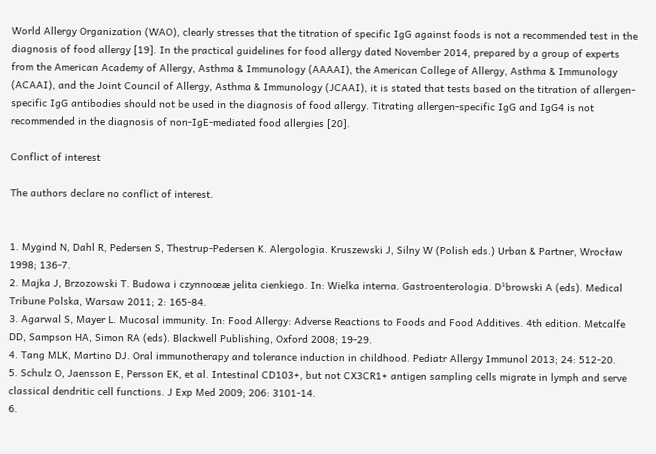World Allergy Organization (WAO), clearly stresses that the titration of specific IgG against foods is not a recommended test in the diagnosis of food allergy [19]. In the practical guidelines for food allergy dated November 2014, prepared by a group of experts from the American Academy of Allergy, Asthma & Immunology (AAAAI), the American College of Allergy, Asthma & Immunology (ACAAI), and the Joint Council of Allergy, Asthma & Immunology (JCAAI), it is stated that tests based on the titration of allergen-specific IgG antibodies should not be used in the diagnosis of food allergy. Titrating allergen-specific IgG and IgG4 is not recommended in the diagnosis of non-IgE-mediated food allergies [20].

Conflict of interest

The authors declare no conflict of interest.


1. Mygind N, Dahl R, Pedersen S, Thestrup-Pedersen K. Alergologia. Kruszewski J, Silny W (Polish eds.) Urban & Partner, Wrocław 1998; 136-7.
2. Majka J, Brzozowski T. Budowa i czynnoœæ jelita cienkiego. In: Wielka interna. Gastroenterologia. D¹browski A (eds). Medical Tribune Polska, Warsaw 2011; 2: 165-84.
3. Agarwal S, Mayer L. Mucosal immunity. In: Food Allergy: Adverse Reactions to Foods and Food Additives. 4th edition. Metcalfe DD, Sampson HA, Simon RA (eds). Blackwell Publishing, Oxford 2008; 19-29.
4. Tang MLK, Martino DJ. Oral immunotherapy and tolerance induction in childhood. Pediatr Allergy Immunol 2013; 24: 512-20.
5. Schulz O, Jaensson E, Persson EK, et al. Intestinal CD103+, but not CX3CR1+ antigen sampling cells migrate in lymph and serve classical dendritic cell functions. J Exp Med 2009; 206: 3101-14.
6.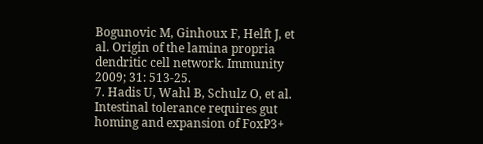Bogunovic M, Ginhoux F, Helft J, et al. Origin of the lamina propria dendritic cell network. Immunity 2009; 31: 513-25.
7. Hadis U, Wahl B, Schulz O, et al. Intestinal tolerance requires gut homing and expansion of FoxP3+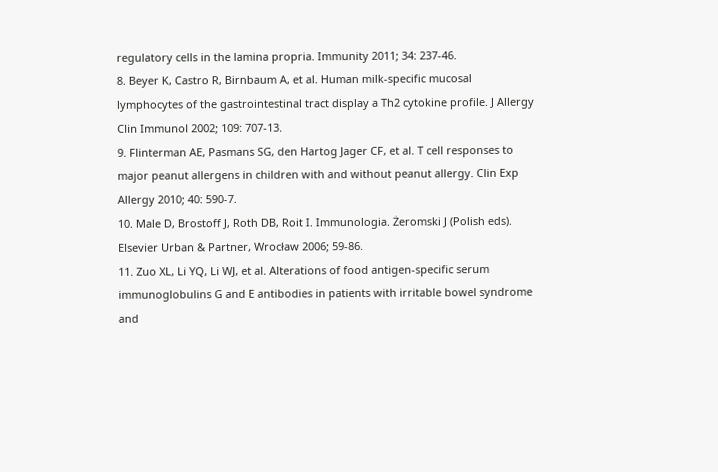regulatory cells in the lamina propria. Immunity 2011; 34: 237-46.
8. Beyer K, Castro R, Birnbaum A, et al. Human milk-specific mucosal lymphocytes of the gastrointestinal tract display a Th2 cytokine profile. J Allergy Clin Immunol 2002; 109: 707-13.
9. Flinterman AE, Pasmans SG, den Hartog Jager CF, et al. T cell responses to major peanut allergens in children with and without peanut allergy. Clin Exp Allergy 2010; 40: 590-7.
10. Male D, Brostoff J, Roth DB, Roit I. Immunologia. Żeromski J (Polish eds). Elsevier Urban & Partner, Wrocław 2006; 59-86.
11. Zuo XL, Li YQ, Li WJ, et al. Alterations of food antigen-specific serum immunoglobulins G and E antibodies in patients with irritable bowel syndrome and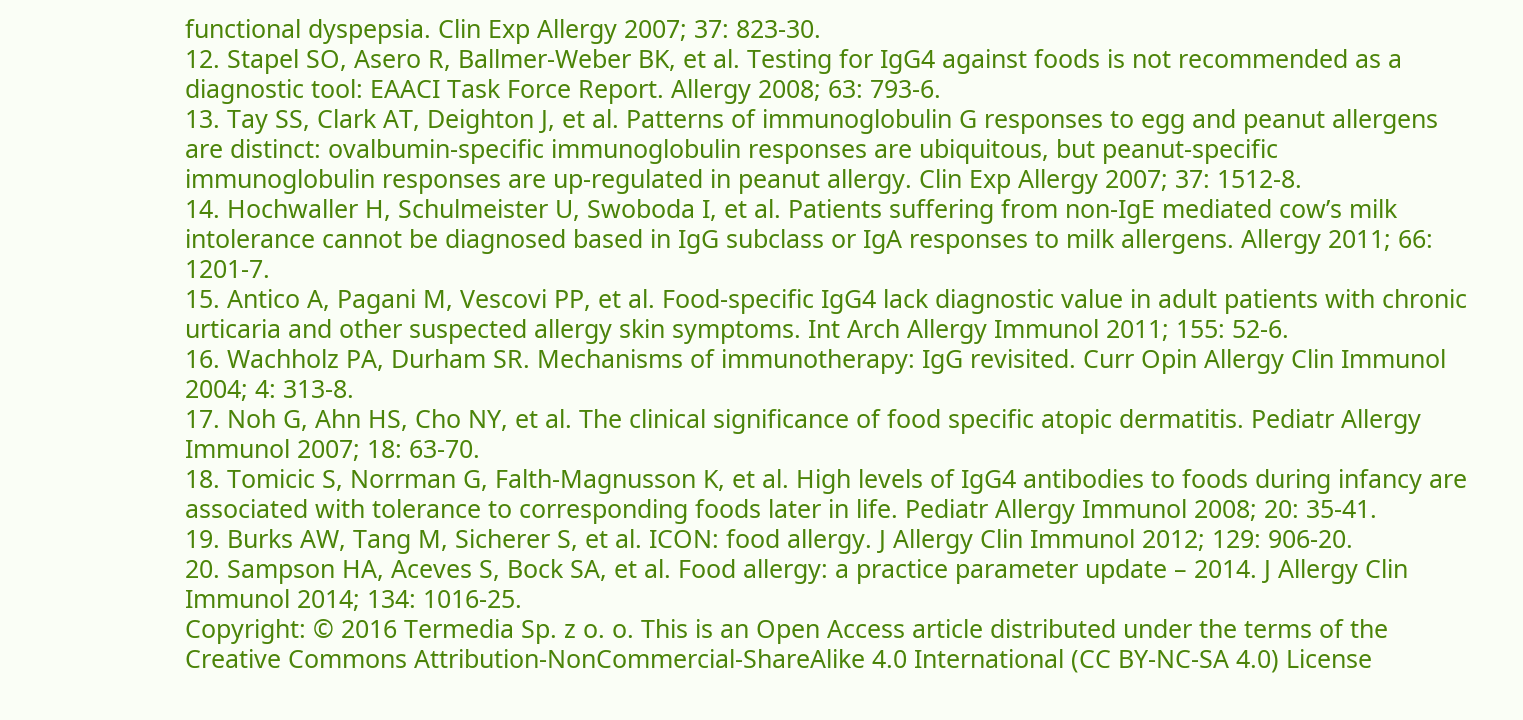functional dyspepsia. Clin Exp Allergy 2007; 37: 823-30.
12. Stapel SO, Asero R, Ballmer-Weber BK, et al. Testing for IgG4 against foods is not recommended as a diagnostic tool: EAACI Task Force Report. Allergy 2008; 63: 793-6.
13. Tay SS, Clark AT, Deighton J, et al. Patterns of immunoglobulin G responses to egg and peanut allergens are distinct: ovalbumin-specific immunoglobulin responses are ubiquitous, but peanut-specific immunoglobulin responses are up-regulated in peanut allergy. Clin Exp Allergy 2007; 37: 1512-8.
14. Hochwaller H, Schulmeister U, Swoboda I, et al. Patients suffering from non-IgE mediated cow’s milk intolerance cannot be diagnosed based in IgG subclass or IgA responses to milk allergens. Allergy 2011; 66: 1201-7.
15. Antico A, Pagani M, Vescovi PP, et al. Food-specific IgG4 lack diagnostic value in adult patients with chronic urticaria and other suspected allergy skin symptoms. Int Arch Allergy Immunol 2011; 155: 52-6.
16. Wachholz PA, Durham SR. Mechanisms of immunotherapy: IgG revisited. Curr Opin Allergy Clin Immunol 2004; 4: 313-8.
17. Noh G, Ahn HS, Cho NY, et al. The clinical significance of food specific atopic dermatitis. Pediatr Allergy Immunol 2007; 18: 63-70.
18. Tomicic S, Norrman G, Falth-Magnusson K, et al. High levels of IgG4 antibodies to foods during infancy are associated with tolerance to corresponding foods later in life. Pediatr Allergy Immunol 2008; 20: 35-41.
19. Burks AW, Tang M, Sicherer S, et al. ICON: food allergy. J Allergy Clin Immunol 2012; 129: 906-20.
20. Sampson HA, Aceves S, Bock SA, et al. Food allergy: a practice parameter update – 2014. J Allergy Clin Immunol 2014; 134: 1016-25.
Copyright: © 2016 Termedia Sp. z o. o. This is an Open Access article distributed under the terms of the Creative Commons Attribution-NonCommercial-ShareAlike 4.0 International (CC BY-NC-SA 4.0) License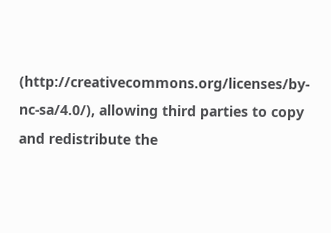(http://creativecommons.org/licenses/by-nc-sa/4.0/), allowing third parties to copy and redistribute the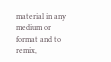material in any medium or format and to remix,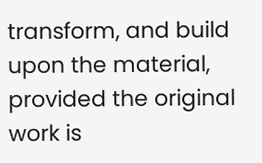transform, and build upon the material, provided the original work is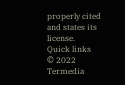properly cited and states its license.
Quick links
© 2022 Termedia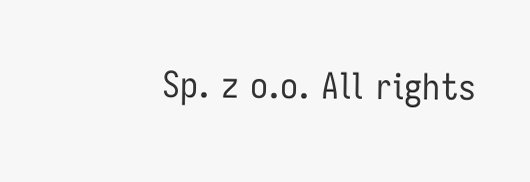Sp. z o.o. All rights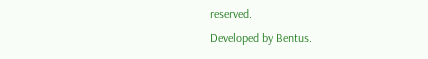reserved.
Developed by Bentus.